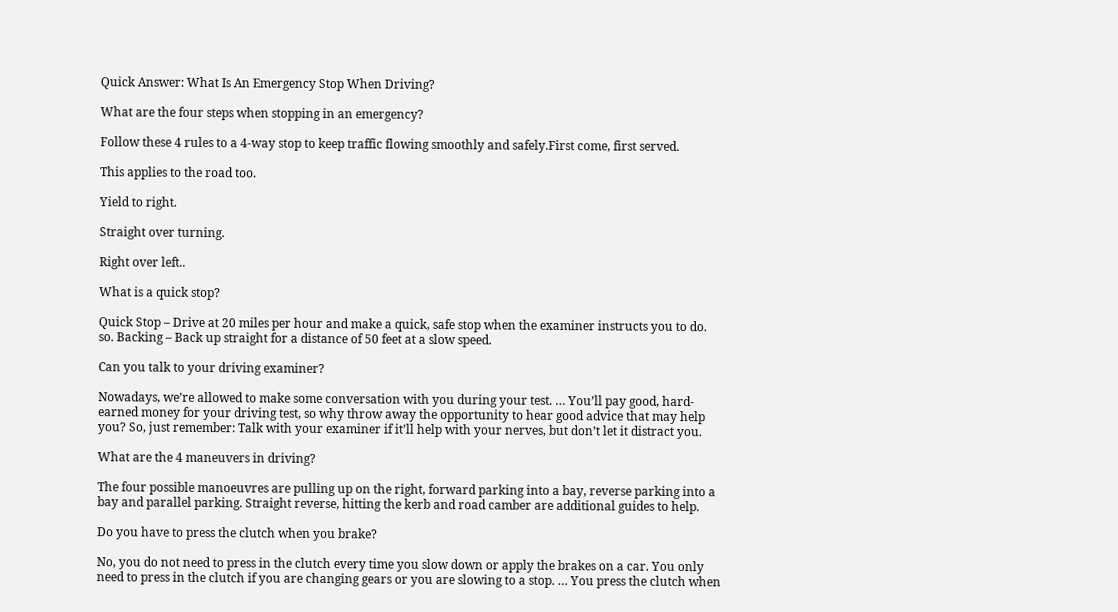Quick Answer: What Is An Emergency Stop When Driving?

What are the four steps when stopping in an emergency?

Follow these 4 rules to a 4-way stop to keep traffic flowing smoothly and safely.First come, first served.

This applies to the road too.

Yield to right.

Straight over turning.

Right over left..

What is a quick stop?

Quick Stop – Drive at 20 miles per hour and make a quick, safe stop when the examiner instructs you to do. so. Backing – Back up straight for a distance of 50 feet at a slow speed.

Can you talk to your driving examiner?

Nowadays, we’re allowed to make some conversation with you during your test. … You’ll pay good, hard-earned money for your driving test, so why throw away the opportunity to hear good advice that may help you? So, just remember: Talk with your examiner if it’ll help with your nerves, but don’t let it distract you.

What are the 4 maneuvers in driving?

The four possible manoeuvres are pulling up on the right, forward parking into a bay, reverse parking into a bay and parallel parking. Straight reverse, hitting the kerb and road camber are additional guides to help.

Do you have to press the clutch when you brake?

No, you do not need to press in the clutch every time you slow down or apply the brakes on a car. You only need to press in the clutch if you are changing gears or you are slowing to a stop. … You press the clutch when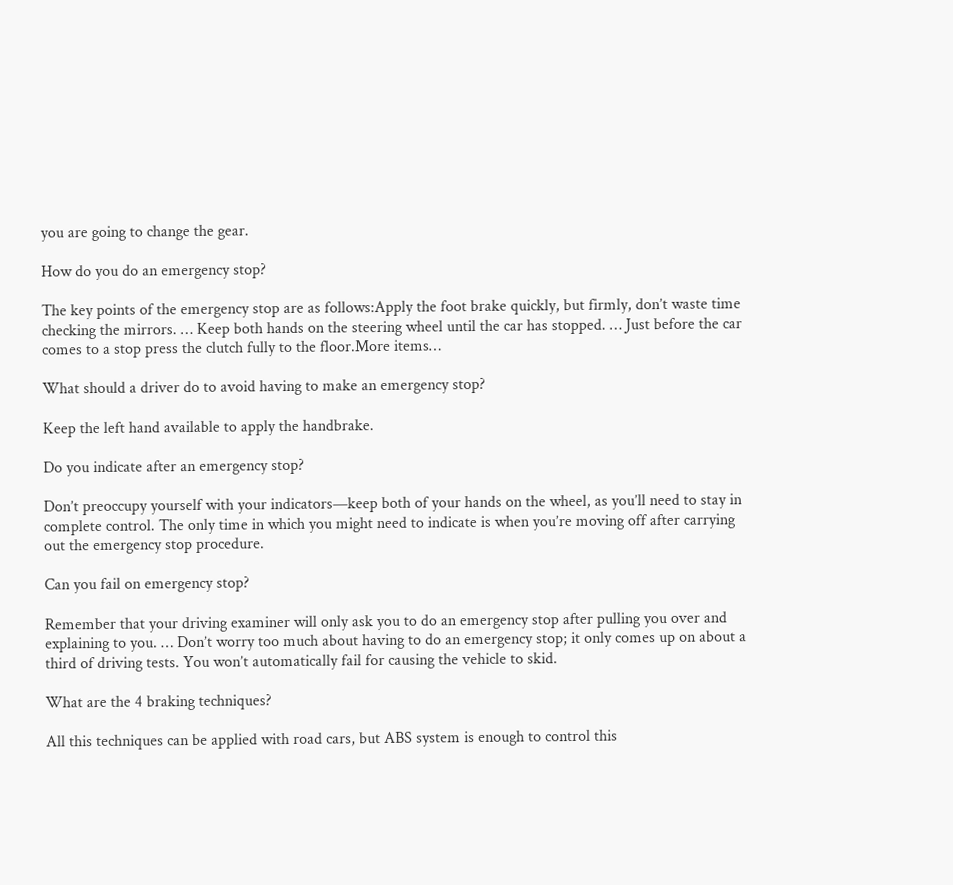you are going to change the gear.

How do you do an emergency stop?

The key points of the emergency stop are as follows:Apply the foot brake quickly, but firmly, don’t waste time checking the mirrors. … Keep both hands on the steering wheel until the car has stopped. … Just before the car comes to a stop press the clutch fully to the floor.More items…

What should a driver do to avoid having to make an emergency stop?

Keep the left hand available to apply the handbrake.

Do you indicate after an emergency stop?

Don’t preoccupy yourself with your indicators—keep both of your hands on the wheel, as you’ll need to stay in complete control. The only time in which you might need to indicate is when you’re moving off after carrying out the emergency stop procedure.

Can you fail on emergency stop?

Remember that your driving examiner will only ask you to do an emergency stop after pulling you over and explaining to you. … Don’t worry too much about having to do an emergency stop; it only comes up on about a third of driving tests. You won’t automatically fail for causing the vehicle to skid.

What are the 4 braking techniques?

All this techniques can be applied with road cars, but ABS system is enough to control this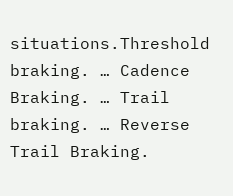situations.Threshold braking. … Cadence Braking. … Trail braking. … Reverse Trail Braking.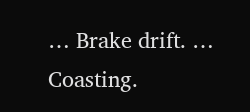… Brake drift. … Coasting.